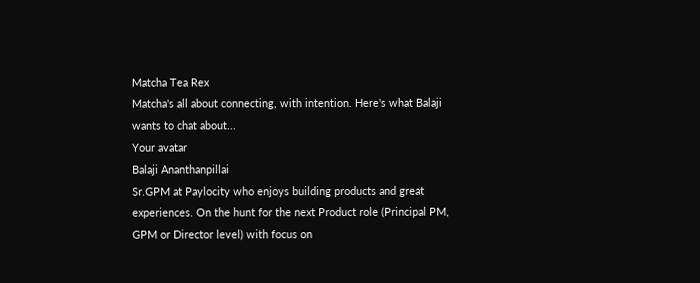Matcha Tea Rex
Matcha's all about connecting, with intention. Here's what Balaji wants to chat about...
Your avatar
Balaji Ananthanpillai
Sr.GPM at Paylocity who enjoys building products and great experiences. On the hunt for the next Product role (Principal PM, GPM or Director level) with focus on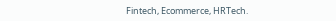Fintech, Ecommerce, HRTech.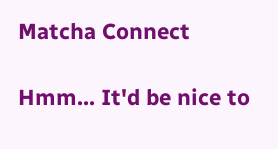Matcha Connect

Hmm... It'd be nice to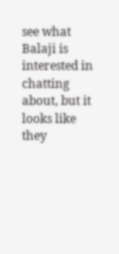see what Balaji is interested in chatting about, but it looks like they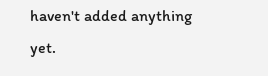haven't added anything yet.